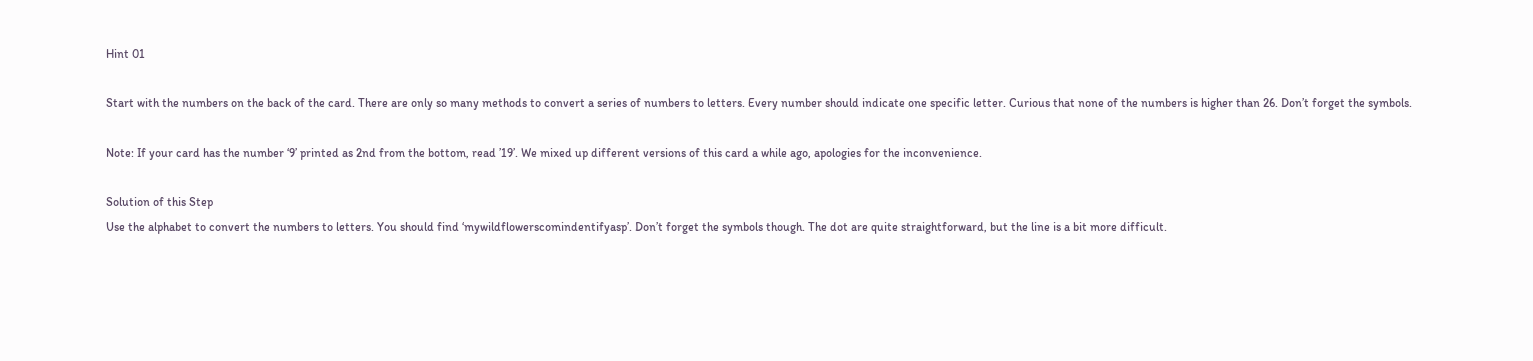Hint 01

Start with the numbers on the back of the card. There are only so many methods to convert a series of numbers to letters. Every number should indicate one specific letter. Curious that none of the numbers is higher than 26. Don’t forget the symbols.

Note: If your card has the number ‘9’ printed as 2nd from the bottom, read ’19’. We mixed up different versions of this card a while ago, apologies for the inconvenience.

Solution of this Step
Use the alphabet to convert the numbers to letters. You should find ‘mywildflowerscomindentifyasp’. Don’t forget the symbols though. The dot are quite straightforward, but the line is a bit more difficult.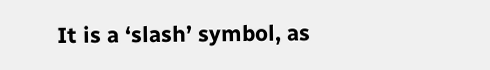It is a ‘slash’ symbol, as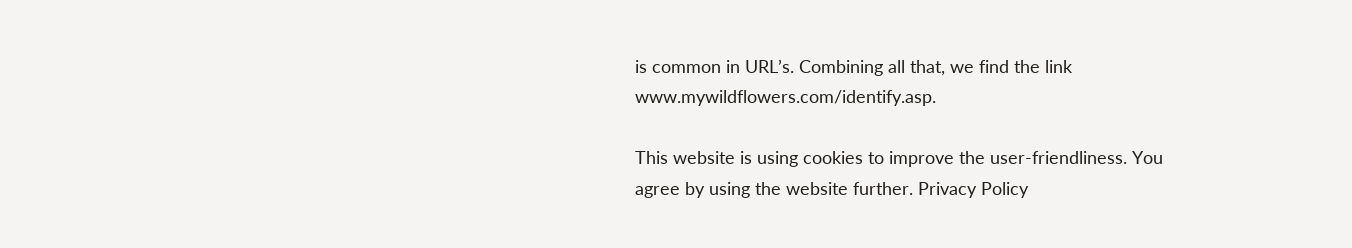is common in URL’s. Combining all that, we find the link www.mywildflowers.com/identify.asp.

This website is using cookies to improve the user-friendliness. You agree by using the website further. Privacy Policy